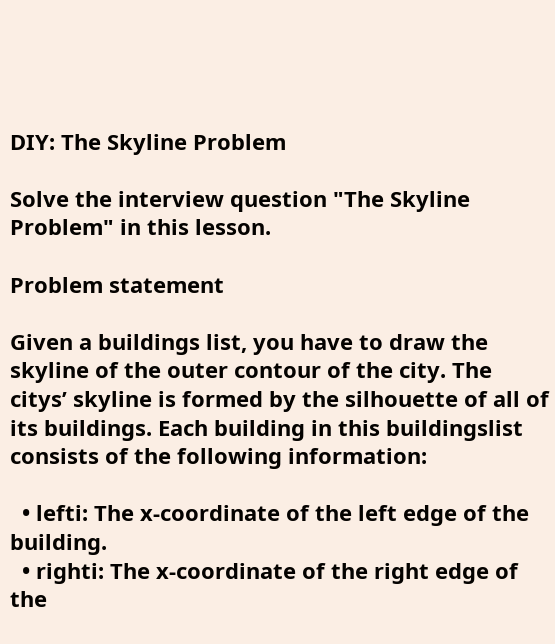DIY: The Skyline Problem

Solve the interview question "The Skyline Problem" in this lesson.

Problem statement

Given a buildings list, you have to draw the skyline of the outer contour of the city. The citys’ skyline is formed by the silhouette of all of its buildings. Each building in this buildingslist consists of the following information:

  • lefti: The x-coordinate of the left edge of the building.
  • righti: The x-coordinate of the right edge of the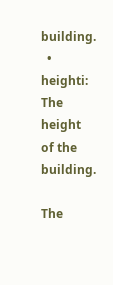building.
  • heighti: The height of the building.

The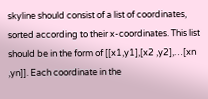skyline should consist of a list of coordinates, sorted according to their x-coordinates. This list should be in the form of [[x1,y1],[x2 ,y2],…[xn ,yn]]. Each coordinate in the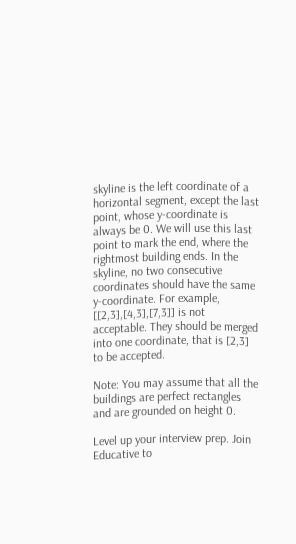skyline is the left coordinate of a horizontal segment, except the last point, whose y-coordinate is always be 0. We will use this last point to mark the end, where the rightmost building ends. In the skyline, no two consecutive coordinates should have the same y-coordinate. For example, [[2,3],[4,3],[7,3]] is not acceptable. They should be merged into one coordinate, that is [2,3] to be accepted.

Note: You may assume that all the buildings are perfect rectangles and are grounded on height 0.

Level up your interview prep. Join Educative to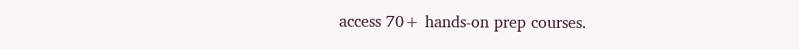access 70+ hands-on prep courses.